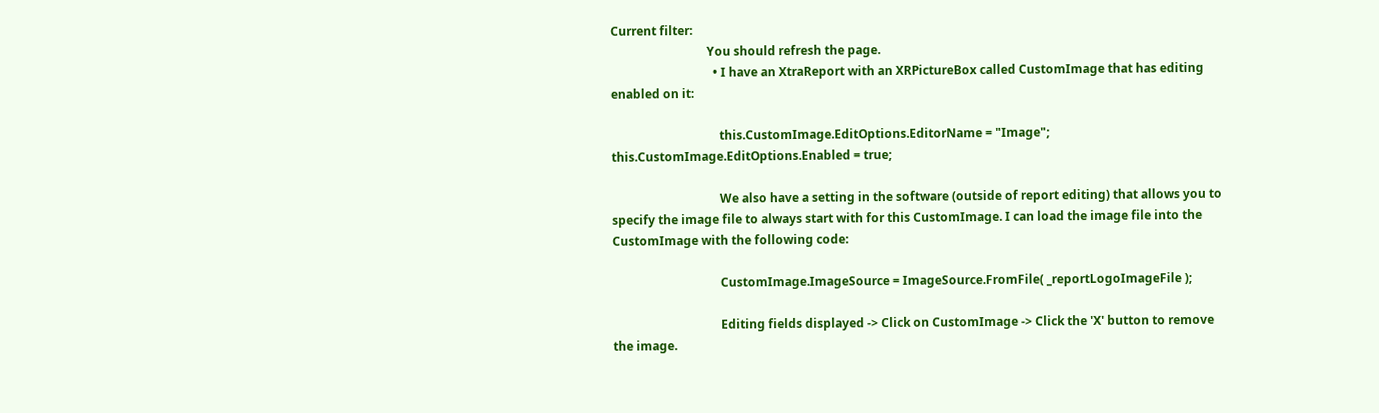Current filter:
                                You should refresh the page.
                                  • I have an XtraReport with an XRPictureBox called CustomImage that has editing enabled on it:

                                    this.CustomImage.EditOptions.EditorName = "Image"; this.CustomImage.EditOptions.Enabled = true;

                                    We also have a setting in the software (outside of report editing) that allows you to specify the image file to always start with for this CustomImage. I can load the image file into the CustomImage with the following code:

                                    CustomImage.ImageSource = ImageSource.FromFile( _reportLogoImageFile );

                                    Editing fields displayed -> Click on CustomImage -> Click the 'X' button to remove the image.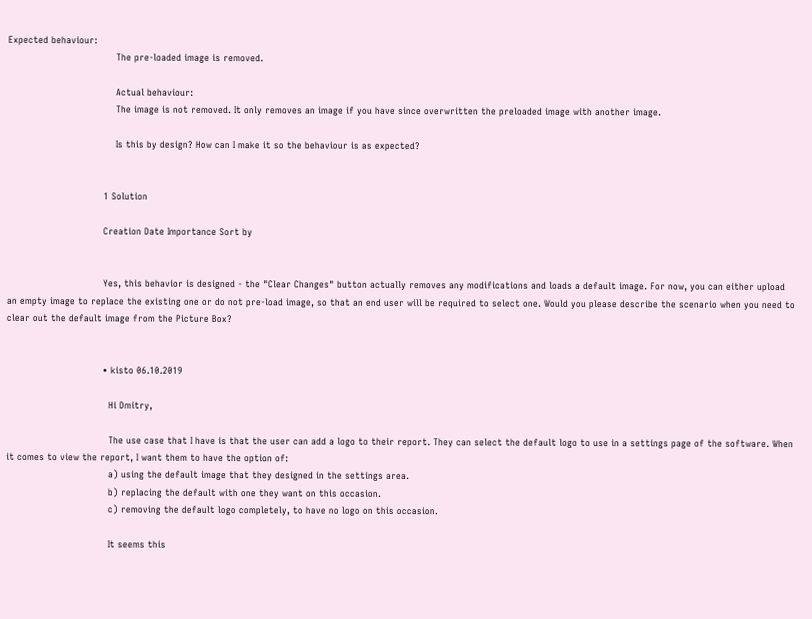Expected behaviour:
                                    The pre-loaded image is removed.

                                    Actual behaviour:
                                    The image is not removed. It only removes an image if you have since overwritten the preloaded image with another image.

                                    Is this by design? How can I make it so the behaviour is as expected?


                                1 Solution

                                Creation Date Importance Sort by


                                Yes, this behavior is designed - the "Clear Changes" button actually removes any modifications and loads a default image. For now, you can either upload an empty image to replace the existing one or do not pre-load image, so that an end user will be required to select one. Would you please describe the scenario when you need to clear out the default image from the Picture Box?


                                • kisto 06.10.2019

                                  Hi Dmitry,

                                  The use case that I have is that the user can add a logo to their report. They can select the default logo to use in a settings page of the software. When it comes to view the report, I want them to have the option of:
                                  a) using the default image that they designed in the settings area.
                                  b) replacing the default with one they want on this occasion.
                                  c) removing the default logo completely, to have no logo on this occasion.

                                  It seems this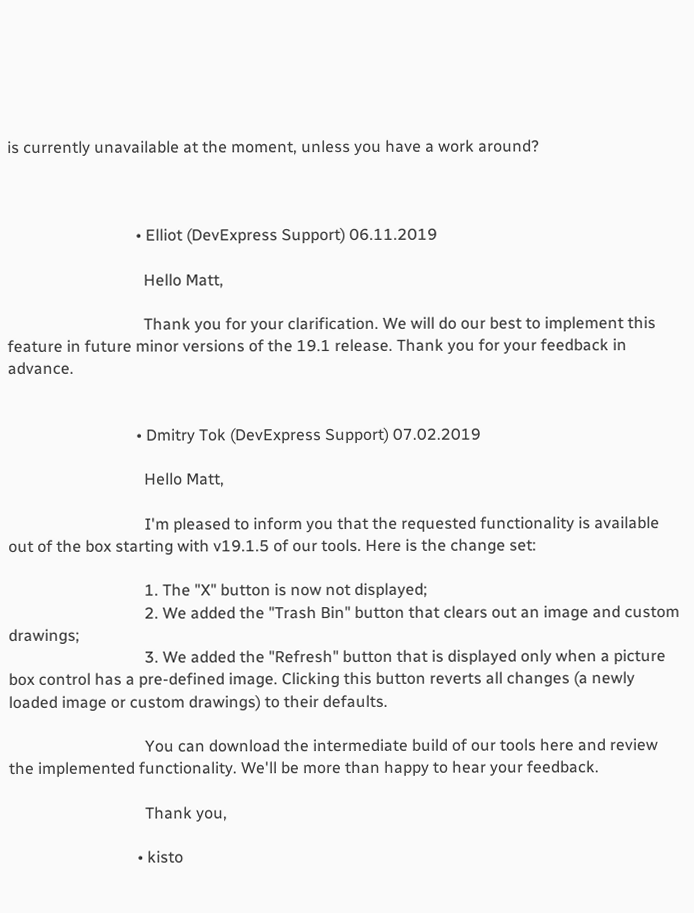is currently unavailable at the moment, unless you have a work around?



                                • Elliot (DevExpress Support) 06.11.2019

                                  Hello Matt,

                                  Thank you for your clarification. We will do our best to implement this feature in future minor versions of the 19.1 release. Thank you for your feedback in advance.


                                • Dmitry Tok (DevExpress Support) 07.02.2019

                                  Hello Matt,

                                  I'm pleased to inform you that the requested functionality is available out of the box starting with v19.1.5 of our tools. Here is the change set:

                                  1. The "X" button is now not displayed;
                                  2. We added the "Trash Bin" button that clears out an image and custom drawings;
                                  3. We added the "Refresh" button that is displayed only when a picture box control has a pre-defined image. Clicking this button reverts all changes (a newly loaded image or custom drawings) to their defaults.

                                  You can download the intermediate build of our tools here and review the implemented functionality. We'll be more than happy to hear your feedback.

                                  Thank you,

                                • kisto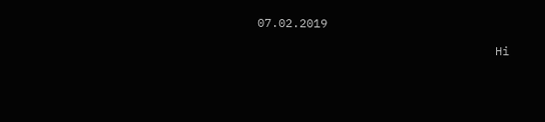07.02.2019

                                  Hi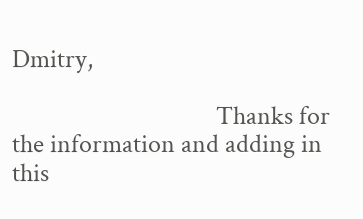Dmitry,

                                  Thanks for the information and adding in this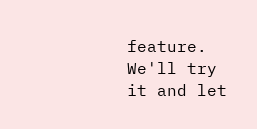feature. We'll try it and let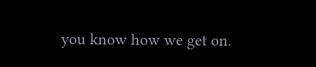you know how we get on.